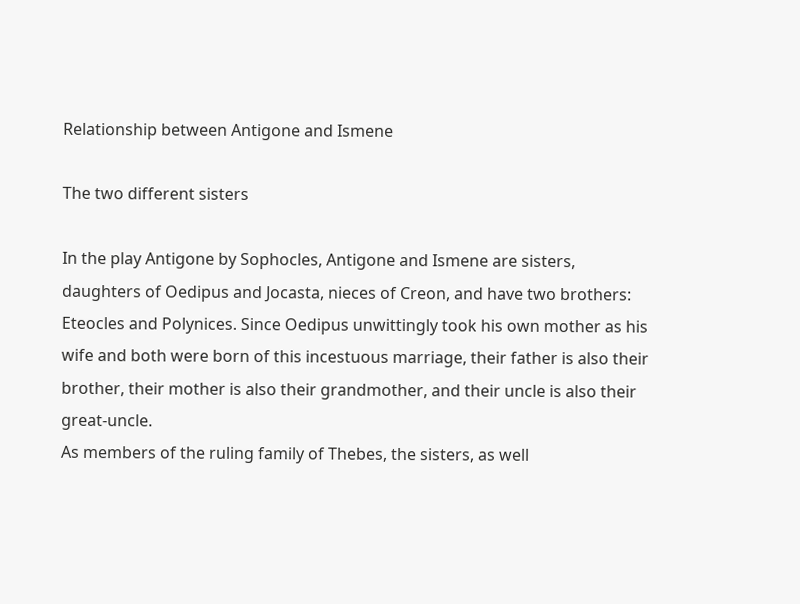Relationship between Antigone and Ismene

The two different sisters

In the play Antigone by Sophocles, Antigone and Ismene are sisters, daughters of Oedipus and Jocasta, nieces of Creon, and have two brothers: Eteocles and Polynices. Since Oedipus unwittingly took his own mother as his wife and both were born of this incestuous marriage, their father is also their brother, their mother is also their grandmother, and their uncle is also their great-uncle.
As members of the ruling family of Thebes, the sisters, as well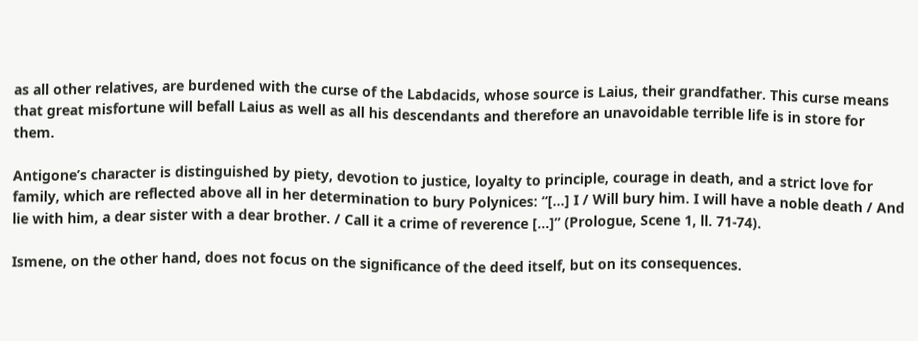as all other relatives, are burdened with the curse of the Labdacids, whose source is Laius, their grandfather. This curse means that great misfortune will befall Laius as well as all his descendants and therefore an unavoidable terrible life is in store for them.

Antigone’s character is distinguished by piety, devotion to justice, loyalty to principle, courage in death, and a strict love for family, which are reflected above all in her determination to bury Polynices: “[…] I / Will bury him. I will have a noble death / And lie with him, a dear sister with a dear brother. / Call it a crime of reverence […]” (Prologue, Scene 1, ll. 71-74).

Ismene, on the other hand, does not focus on the significance of the deed itself, but on its consequences.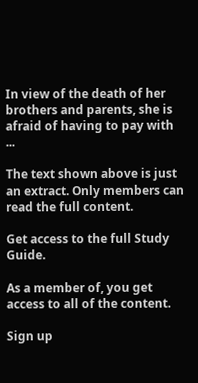In view of the death of her brothers and parents, she is afraid of having to pay with ...

The text shown above is just an extract. Only members can read the full content.

Get access to the full Study Guide.

As a member of, you get access to all of the content.

Sign up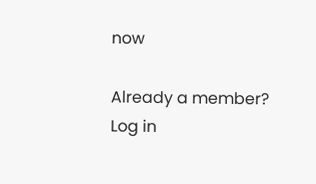now

Already a member? Log in